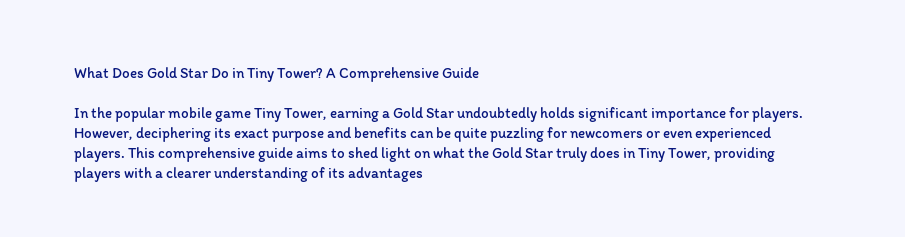What Does Gold Star Do in Tiny Tower? A Comprehensive Guide

In the popular mobile game Tiny Tower, earning a Gold Star undoubtedly holds significant importance for players. However, deciphering its exact purpose and benefits can be quite puzzling for newcomers or even experienced players. This comprehensive guide aims to shed light on what the Gold Star truly does in Tiny Tower, providing players with a clearer understanding of its advantages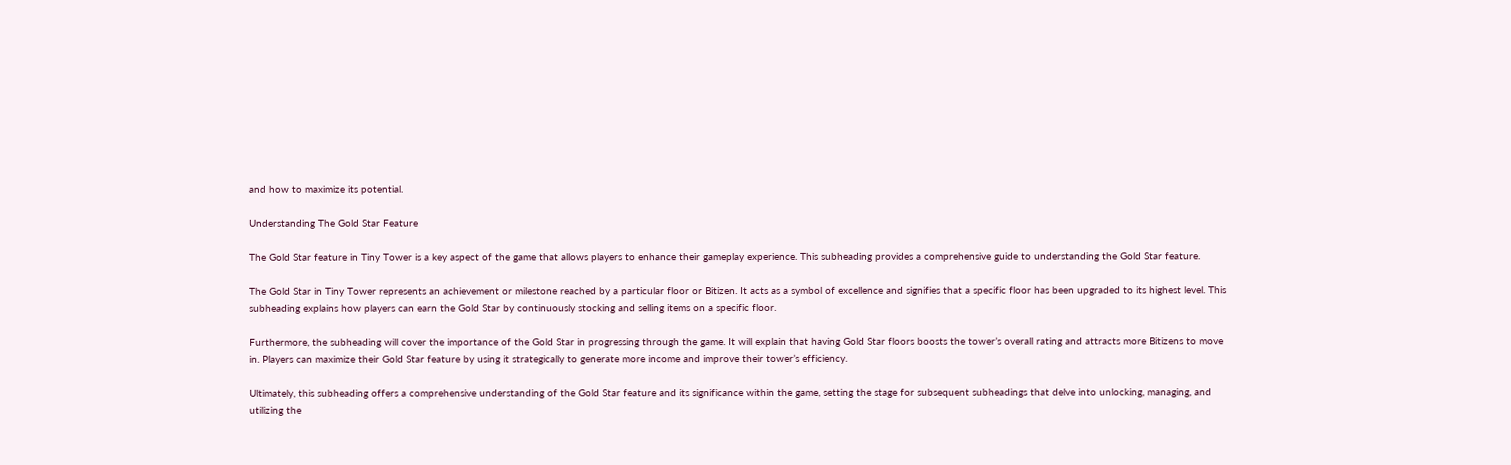and how to maximize its potential.

Understanding The Gold Star Feature

The Gold Star feature in Tiny Tower is a key aspect of the game that allows players to enhance their gameplay experience. This subheading provides a comprehensive guide to understanding the Gold Star feature.

The Gold Star in Tiny Tower represents an achievement or milestone reached by a particular floor or Bitizen. It acts as a symbol of excellence and signifies that a specific floor has been upgraded to its highest level. This subheading explains how players can earn the Gold Star by continuously stocking and selling items on a specific floor.

Furthermore, the subheading will cover the importance of the Gold Star in progressing through the game. It will explain that having Gold Star floors boosts the tower’s overall rating and attracts more Bitizens to move in. Players can maximize their Gold Star feature by using it strategically to generate more income and improve their tower’s efficiency.

Ultimately, this subheading offers a comprehensive understanding of the Gold Star feature and its significance within the game, setting the stage for subsequent subheadings that delve into unlocking, managing, and utilizing the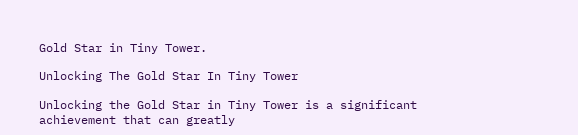Gold Star in Tiny Tower.

Unlocking The Gold Star In Tiny Tower

Unlocking the Gold Star in Tiny Tower is a significant achievement that can greatly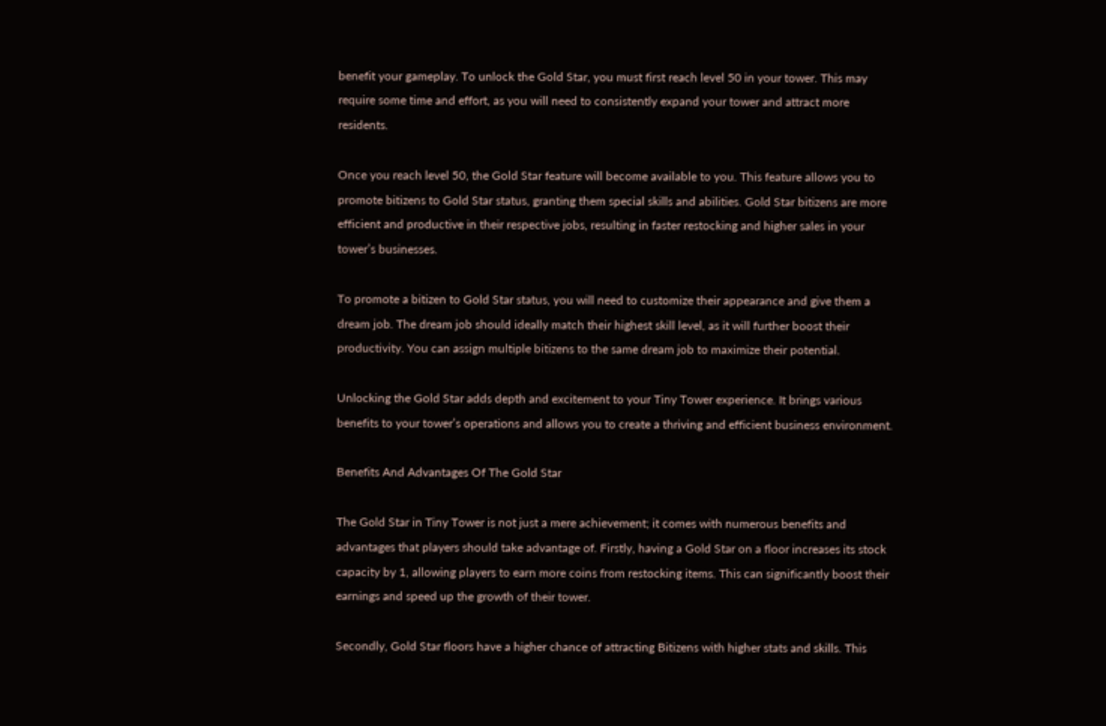benefit your gameplay. To unlock the Gold Star, you must first reach level 50 in your tower. This may require some time and effort, as you will need to consistently expand your tower and attract more residents.

Once you reach level 50, the Gold Star feature will become available to you. This feature allows you to promote bitizens to Gold Star status, granting them special skills and abilities. Gold Star bitizens are more efficient and productive in their respective jobs, resulting in faster restocking and higher sales in your tower’s businesses.

To promote a bitizen to Gold Star status, you will need to customize their appearance and give them a dream job. The dream job should ideally match their highest skill level, as it will further boost their productivity. You can assign multiple bitizens to the same dream job to maximize their potential.

Unlocking the Gold Star adds depth and excitement to your Tiny Tower experience. It brings various benefits to your tower’s operations and allows you to create a thriving and efficient business environment.

Benefits And Advantages Of The Gold Star

The Gold Star in Tiny Tower is not just a mere achievement; it comes with numerous benefits and advantages that players should take advantage of. Firstly, having a Gold Star on a floor increases its stock capacity by 1, allowing players to earn more coins from restocking items. This can significantly boost their earnings and speed up the growth of their tower.

Secondly, Gold Star floors have a higher chance of attracting Bitizens with higher stats and skills. This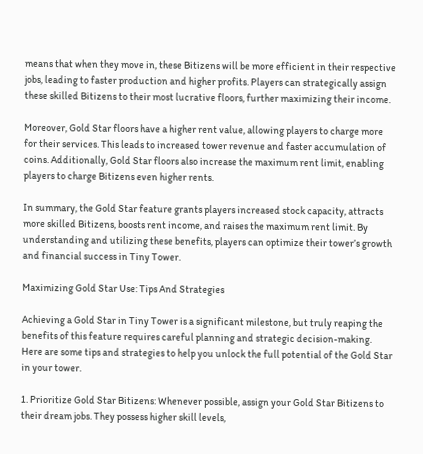means that when they move in, these Bitizens will be more efficient in their respective jobs, leading to faster production and higher profits. Players can strategically assign these skilled Bitizens to their most lucrative floors, further maximizing their income.

Moreover, Gold Star floors have a higher rent value, allowing players to charge more for their services. This leads to increased tower revenue and faster accumulation of coins. Additionally, Gold Star floors also increase the maximum rent limit, enabling players to charge Bitizens even higher rents.

In summary, the Gold Star feature grants players increased stock capacity, attracts more skilled Bitizens, boosts rent income, and raises the maximum rent limit. By understanding and utilizing these benefits, players can optimize their tower’s growth and financial success in Tiny Tower.

Maximizing Gold Star Use: Tips And Strategies

Achieving a Gold Star in Tiny Tower is a significant milestone, but truly reaping the benefits of this feature requires careful planning and strategic decision-making. Here are some tips and strategies to help you unlock the full potential of the Gold Star in your tower.

1. Prioritize Gold Star Bitizens: Whenever possible, assign your Gold Star Bitizens to their dream jobs. They possess higher skill levels,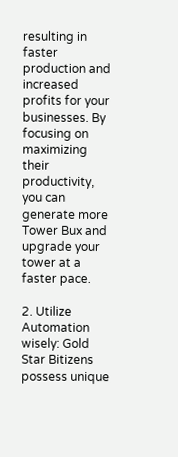resulting in faster production and increased profits for your businesses. By focusing on maximizing their productivity, you can generate more Tower Bux and upgrade your tower at a faster pace.

2. Utilize Automation wisely: Gold Star Bitizens possess unique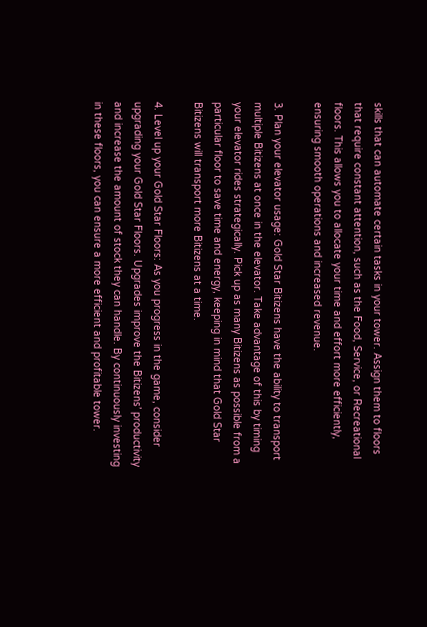skills that can automate certain tasks in your tower. Assign them to floors that require constant attention, such as the Food, Service, or Recreational floors. This allows you to allocate your time and effort more efficiently, ensuring smooth operations and increased revenue.

3. Plan your elevator usage: Gold Star Bitizens have the ability to transport multiple Bitizens at once in the elevator. Take advantage of this by timing your elevator rides strategically. Pick up as many Bitizens as possible from a particular floor to save time and energy, keeping in mind that Gold Star Bitizens will transport more Bitizens at a time.

4. Level up your Gold Star Floors: As you progress in the game, consider upgrading your Gold Star Floors. Upgrades improve the Bitizens’ productivity and increase the amount of stock they can handle. By continuously investing in these floors, you can ensure a more efficient and profitable tower.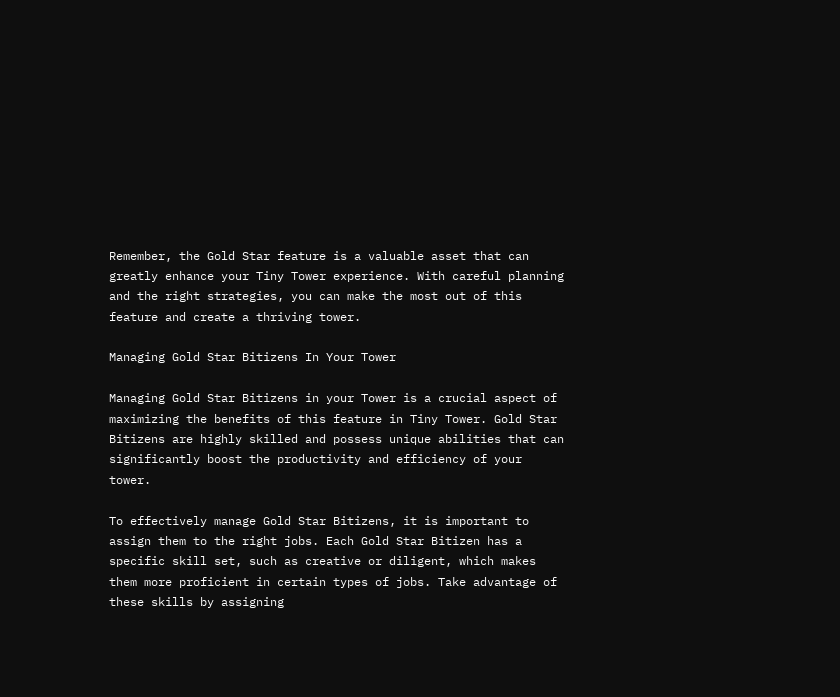Remember, the Gold Star feature is a valuable asset that can greatly enhance your Tiny Tower experience. With careful planning and the right strategies, you can make the most out of this feature and create a thriving tower.

Managing Gold Star Bitizens In Your Tower

Managing Gold Star Bitizens in your Tower is a crucial aspect of maximizing the benefits of this feature in Tiny Tower. Gold Star Bitizens are highly skilled and possess unique abilities that can significantly boost the productivity and efficiency of your tower.

To effectively manage Gold Star Bitizens, it is important to assign them to the right jobs. Each Gold Star Bitizen has a specific skill set, such as creative or diligent, which makes them more proficient in certain types of jobs. Take advantage of these skills by assigning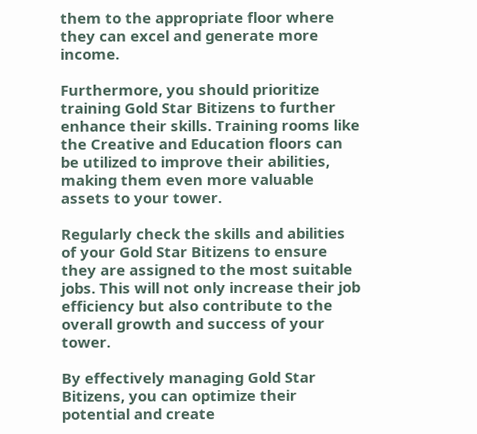them to the appropriate floor where they can excel and generate more income.

Furthermore, you should prioritize training Gold Star Bitizens to further enhance their skills. Training rooms like the Creative and Education floors can be utilized to improve their abilities, making them even more valuable assets to your tower.

Regularly check the skills and abilities of your Gold Star Bitizens to ensure they are assigned to the most suitable jobs. This will not only increase their job efficiency but also contribute to the overall growth and success of your tower.

By effectively managing Gold Star Bitizens, you can optimize their potential and create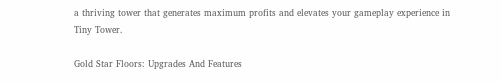a thriving tower that generates maximum profits and elevates your gameplay experience in Tiny Tower.

Gold Star Floors: Upgrades And Features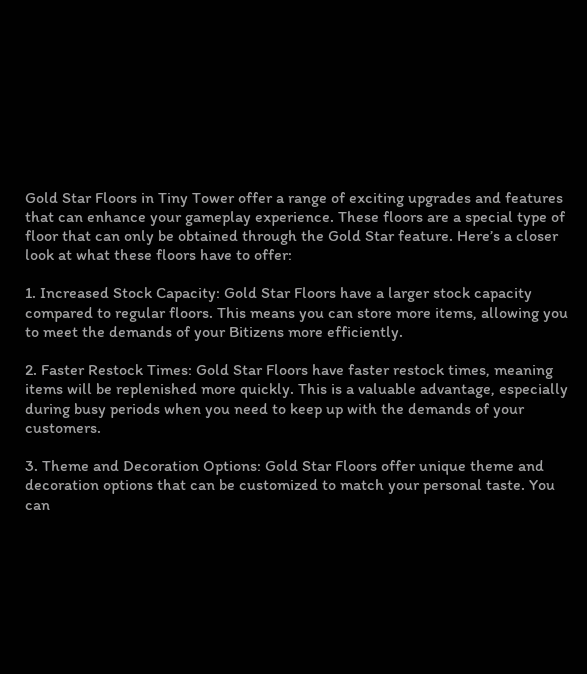Gold Star Floors in Tiny Tower offer a range of exciting upgrades and features that can enhance your gameplay experience. These floors are a special type of floor that can only be obtained through the Gold Star feature. Here’s a closer look at what these floors have to offer:

1. Increased Stock Capacity: Gold Star Floors have a larger stock capacity compared to regular floors. This means you can store more items, allowing you to meet the demands of your Bitizens more efficiently.

2. Faster Restock Times: Gold Star Floors have faster restock times, meaning items will be replenished more quickly. This is a valuable advantage, especially during busy periods when you need to keep up with the demands of your customers.

3. Theme and Decoration Options: Gold Star Floors offer unique theme and decoration options that can be customized to match your personal taste. You can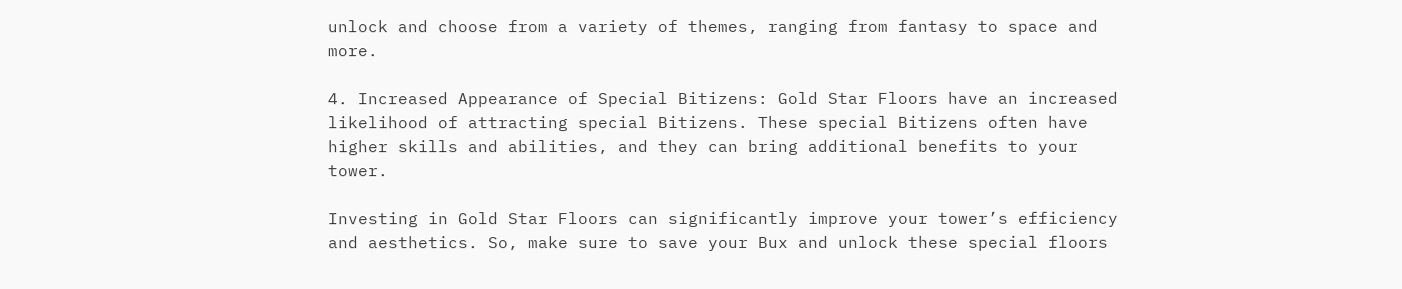unlock and choose from a variety of themes, ranging from fantasy to space and more.

4. Increased Appearance of Special Bitizens: Gold Star Floors have an increased likelihood of attracting special Bitizens. These special Bitizens often have higher skills and abilities, and they can bring additional benefits to your tower.

Investing in Gold Star Floors can significantly improve your tower’s efficiency and aesthetics. So, make sure to save your Bux and unlock these special floors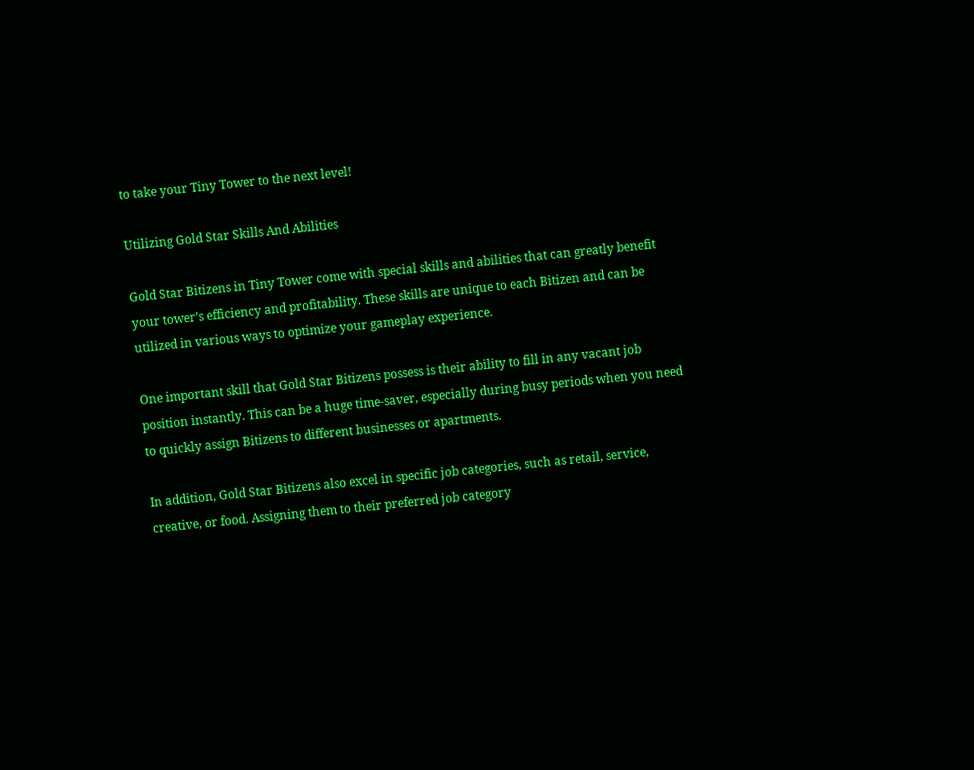to take your Tiny Tower to the next level!

Utilizing Gold Star Skills And Abilities

Gold Star Bitizens in Tiny Tower come with special skills and abilities that can greatly benefit your tower’s efficiency and profitability. These skills are unique to each Bitizen and can be utilized in various ways to optimize your gameplay experience.

One important skill that Gold Star Bitizens possess is their ability to fill in any vacant job position instantly. This can be a huge time-saver, especially during busy periods when you need to quickly assign Bitizens to different businesses or apartments.

In addition, Gold Star Bitizens also excel in specific job categories, such as retail, service, creative, or food. Assigning them to their preferred job category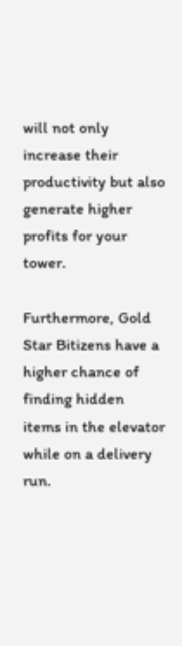will not only increase their productivity but also generate higher profits for your tower.

Furthermore, Gold Star Bitizens have a higher chance of finding hidden items in the elevator while on a delivery run.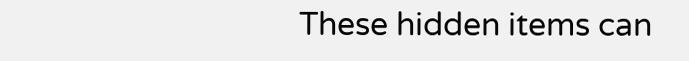These hidden items can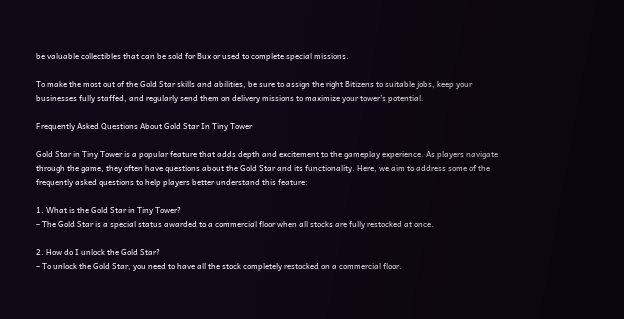be valuable collectibles that can be sold for Bux or used to complete special missions.

To make the most out of the Gold Star skills and abilities, be sure to assign the right Bitizens to suitable jobs, keep your businesses fully staffed, and regularly send them on delivery missions to maximize your tower’s potential.

Frequently Asked Questions About Gold Star In Tiny Tower

Gold Star in Tiny Tower is a popular feature that adds depth and excitement to the gameplay experience. As players navigate through the game, they often have questions about the Gold Star and its functionality. Here, we aim to address some of the frequently asked questions to help players better understand this feature:

1. What is the Gold Star in Tiny Tower?
– The Gold Star is a special status awarded to a commercial floor when all stocks are fully restocked at once.

2. How do I unlock the Gold Star?
– To unlock the Gold Star, you need to have all the stock completely restocked on a commercial floor.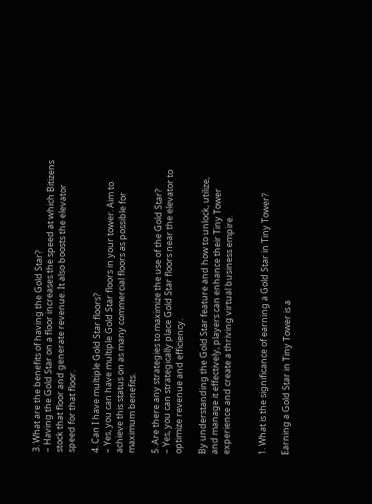3. What are the benefits of having the Gold Star?
– Having the Gold Star on a floor increases the speed at which Bitizens stock that floor and generate revenue. It also boosts the elevator speed for that floor.

4. Can I have multiple Gold Star floors?
– Yes, you can have multiple Gold Star floors in your tower. Aim to achieve this status on as many commercial floors as possible for maximum benefits.

5. Are there any strategies to maximize the use of the Gold Star?
– Yes, you can strategically place Gold Star floors near the elevator to optimize revenue and efficiency.

By understanding the Gold Star feature and how to unlock, utilize, and manage it effectively, players can enhance their Tiny Tower experience and create a thriving virtual business empire.


1. What is the significance of earning a Gold Star in Tiny Tower?

Earning a Gold Star in Tiny Tower is a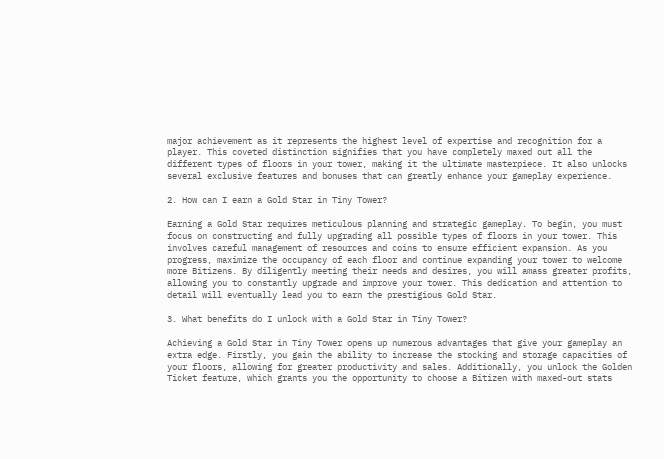major achievement as it represents the highest level of expertise and recognition for a player. This coveted distinction signifies that you have completely maxed out all the different types of floors in your tower, making it the ultimate masterpiece. It also unlocks several exclusive features and bonuses that can greatly enhance your gameplay experience.

2. How can I earn a Gold Star in Tiny Tower?

Earning a Gold Star requires meticulous planning and strategic gameplay. To begin, you must focus on constructing and fully upgrading all possible types of floors in your tower. This involves careful management of resources and coins to ensure efficient expansion. As you progress, maximize the occupancy of each floor and continue expanding your tower to welcome more Bitizens. By diligently meeting their needs and desires, you will amass greater profits, allowing you to constantly upgrade and improve your tower. This dedication and attention to detail will eventually lead you to earn the prestigious Gold Star.

3. What benefits do I unlock with a Gold Star in Tiny Tower?

Achieving a Gold Star in Tiny Tower opens up numerous advantages that give your gameplay an extra edge. Firstly, you gain the ability to increase the stocking and storage capacities of your floors, allowing for greater productivity and sales. Additionally, you unlock the Golden Ticket feature, which grants you the opportunity to choose a Bitizen with maxed-out stats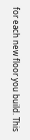for each new floor you build. This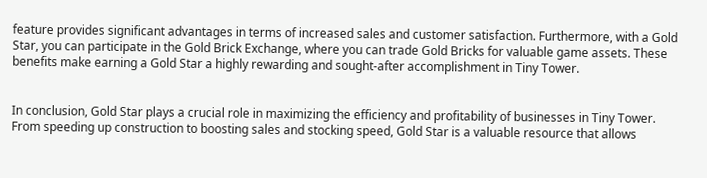feature provides significant advantages in terms of increased sales and customer satisfaction. Furthermore, with a Gold Star, you can participate in the Gold Brick Exchange, where you can trade Gold Bricks for valuable game assets. These benefits make earning a Gold Star a highly rewarding and sought-after accomplishment in Tiny Tower.


In conclusion, Gold Star plays a crucial role in maximizing the efficiency and profitability of businesses in Tiny Tower. From speeding up construction to boosting sales and stocking speed, Gold Star is a valuable resource that allows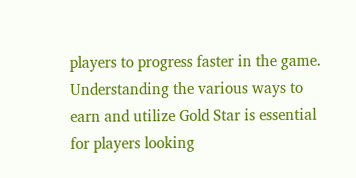players to progress faster in the game. Understanding the various ways to earn and utilize Gold Star is essential for players looking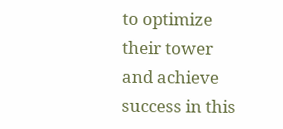to optimize their tower and achieve success in this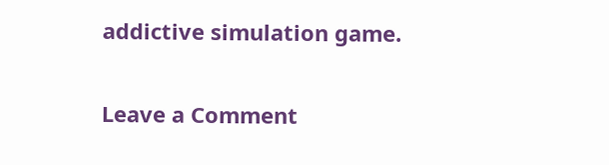addictive simulation game.

Leave a Comment